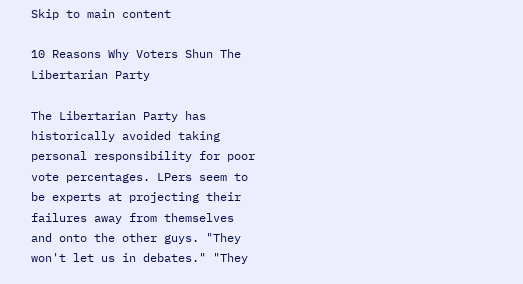Skip to main content

10 Reasons Why Voters Shun The Libertarian Party

The Libertarian Party has historically avoided taking personal responsibility for poor vote percentages. LPers seem to be experts at projecting their failures away from themselves and onto the other guys. "They won't let us in debates." "They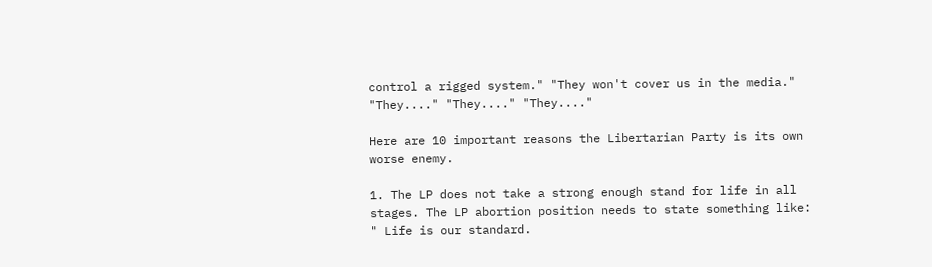control a rigged system." "They won't cover us in the media." "They...." "They...." "They...."

Here are 10 important reasons the Libertarian Party is its own worse enemy.

1. The LP does not take a strong enough stand for life in all stages. The LP abortion position needs to state something like: " Life is our standard.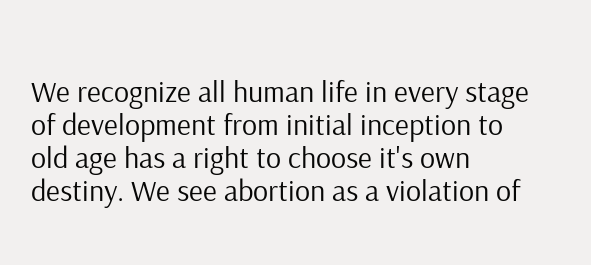We recognize all human life in every stage of development from initial inception to old age has a right to choose it's own destiny. We see abortion as a violation of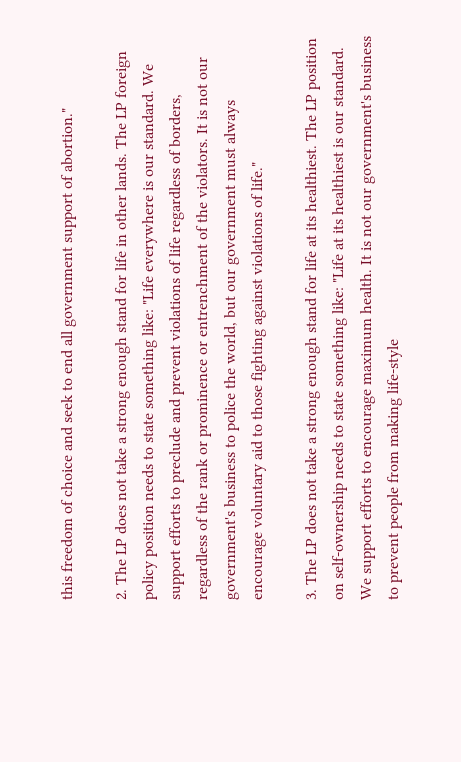this freedom of choice and seek to end all government support of abortion."

2. The LP does not take a strong enough stand for life in other lands. The LP foreign policy position needs to state something like: "Life everywhere is our standard. We support efforts to preclude and prevent violations of life regardless of borders, regardless of the rank or prominence or entrenchment of the violators. It is not our government's business to police the world, but our government must always encourage voluntary aid to those fighting against violations of life."

3. The LP does not take a strong enough stand for life at its healthiest. The LP position on self-ownership needs to state something like: "Life at its healthiest is our standard. We support efforts to encourage maximum health. It is not our government's business to prevent people from making life-style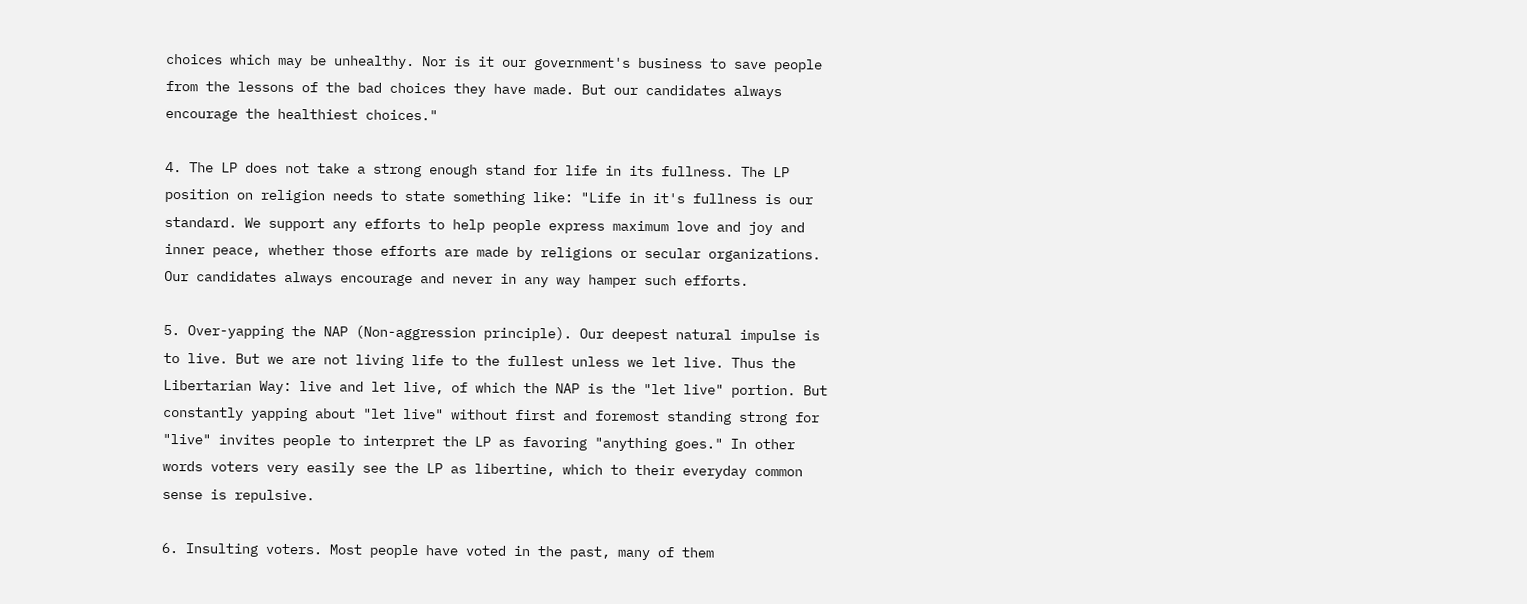choices which may be unhealthy. Nor is it our government's business to save people from the lessons of the bad choices they have made. But our candidates always encourage the healthiest choices."

4. The LP does not take a strong enough stand for life in its fullness. The LP position on religion needs to state something like: "Life in it's fullness is our standard. We support any efforts to help people express maximum love and joy and inner peace, whether those efforts are made by religions or secular organizations. Our candidates always encourage and never in any way hamper such efforts.

5. Over-yapping the NAP (Non-aggression principle). Our deepest natural impulse is to live. But we are not living life to the fullest unless we let live. Thus the Libertarian Way: live and let live, of which the NAP is the "let live" portion. But constantly yapping about "let live" without first and foremost standing strong for "live" invites people to interpret the LP as favoring "anything goes." In other words voters very easily see the LP as libertine, which to their everyday common sense is repulsive.

6. Insulting voters. Most people have voted in the past, many of them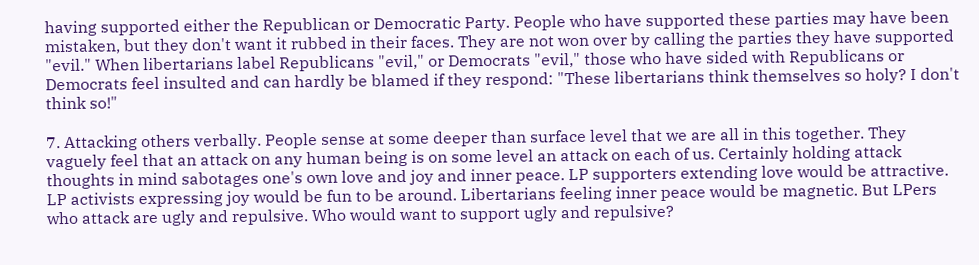having supported either the Republican or Democratic Party. People who have supported these parties may have been mistaken, but they don't want it rubbed in their faces. They are not won over by calling the parties they have supported "evil." When libertarians label Republicans "evil," or Democrats "evil," those who have sided with Republicans or Democrats feel insulted and can hardly be blamed if they respond: "These libertarians think themselves so holy? I don't think so!"

7. Attacking others verbally. People sense at some deeper than surface level that we are all in this together. They vaguely feel that an attack on any human being is on some level an attack on each of us. Certainly holding attack thoughts in mind sabotages one's own love and joy and inner peace. LP supporters extending love would be attractive. LP activists expressing joy would be fun to be around. Libertarians feeling inner peace would be magnetic. But LPers who attack are ugly and repulsive. Who would want to support ugly and repulsive?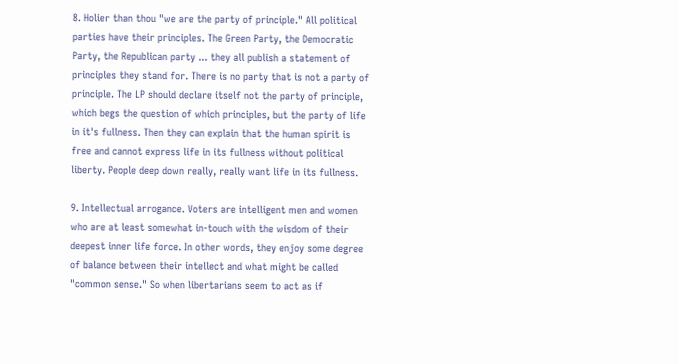8. Holier than thou "we are the party of principle." All political parties have their principles. The Green Party, the Democratic Party, the Republican party ... they all publish a statement of principles they stand for. There is no party that is not a party of principle. The LP should declare itself not the party of principle, which begs the question of which principles, but the party of life in it's fullness. Then they can explain that the human spirit is free and cannot express life in its fullness without political liberty. People deep down really, really want life in its fullness.

9. Intellectual arrogance. Voters are intelligent men and women who are at least somewhat in-touch with the wisdom of their deepest inner life force. In other words, they enjoy some degree of balance between their intellect and what might be called "common sense." So when libertarians seem to act as if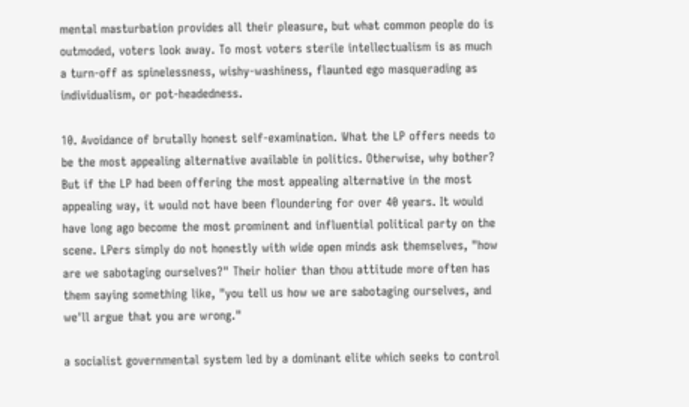mental masturbation provides all their pleasure, but what common people do is outmoded, voters look away. To most voters sterile intellectualism is as much a turn-off as spinelessness, wishy-washiness, flaunted ego masquerading as individualism, or pot-headedness.

10. Avoidance of brutally honest self-examination. What the LP offers needs to be the most appealing alternative available in politics. Otherwise, why bother? But if the LP had been offering the most appealing alternative in the most appealing way, it would not have been floundering for over 40 years. It would have long ago become the most prominent and influential political party on the scene. LPers simply do not honestly with wide open minds ask themselves, "how are we sabotaging ourselves?" Their holier than thou attitude more often has them saying something like, "you tell us how we are sabotaging ourselves, and we'll argue that you are wrong."

a socialist governmental system led by a dominant elite which seeks to control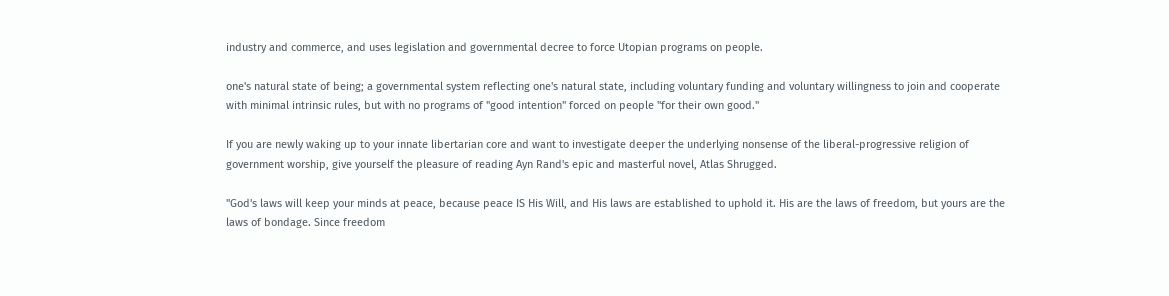industry and commerce, and uses legislation and governmental decree to force Utopian programs on people.

one's natural state of being; a governmental system reflecting one's natural state, including voluntary funding and voluntary willingness to join and cooperate with minimal intrinsic rules, but with no programs of "good intention" forced on people "for their own good."

If you are newly waking up to your innate libertarian core and want to investigate deeper the underlying nonsense of the liberal-progressive religion of government worship, give yourself the pleasure of reading Ayn Rand's epic and masterful novel, Atlas Shrugged.

"God's laws will keep your minds at peace, because peace IS His Will, and His laws are established to uphold it. His are the laws of freedom, but yours are the laws of bondage. Since freedom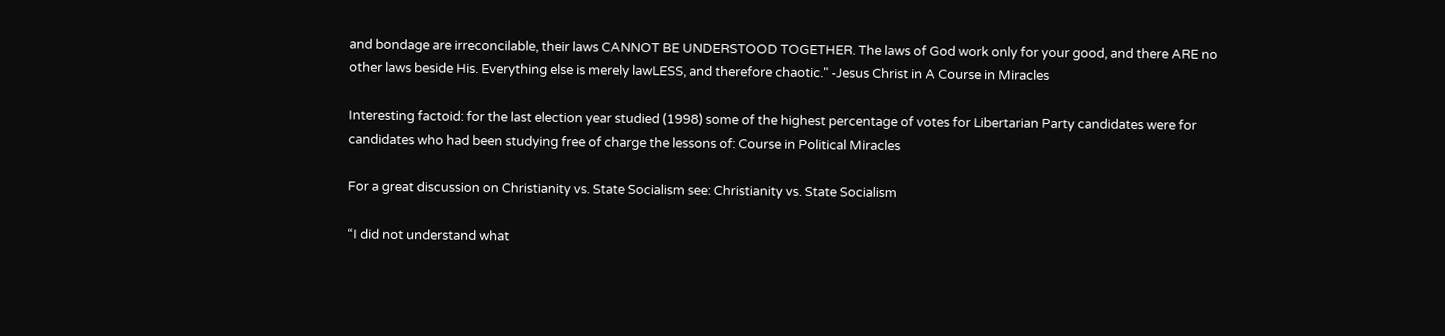and bondage are irreconcilable, their laws CANNOT BE UNDERSTOOD TOGETHER. The laws of God work only for your good, and there ARE no other laws beside His. Everything else is merely lawLESS, and therefore chaotic." -Jesus Christ in A Course in Miracles

Interesting factoid: for the last election year studied (1998) some of the highest percentage of votes for Libertarian Party candidates were for candidates who had been studying free of charge the lessons of: Course in Political Miracles

For a great discussion on Christianity vs. State Socialism see: Christianity vs. State Socialism

“I did not understand what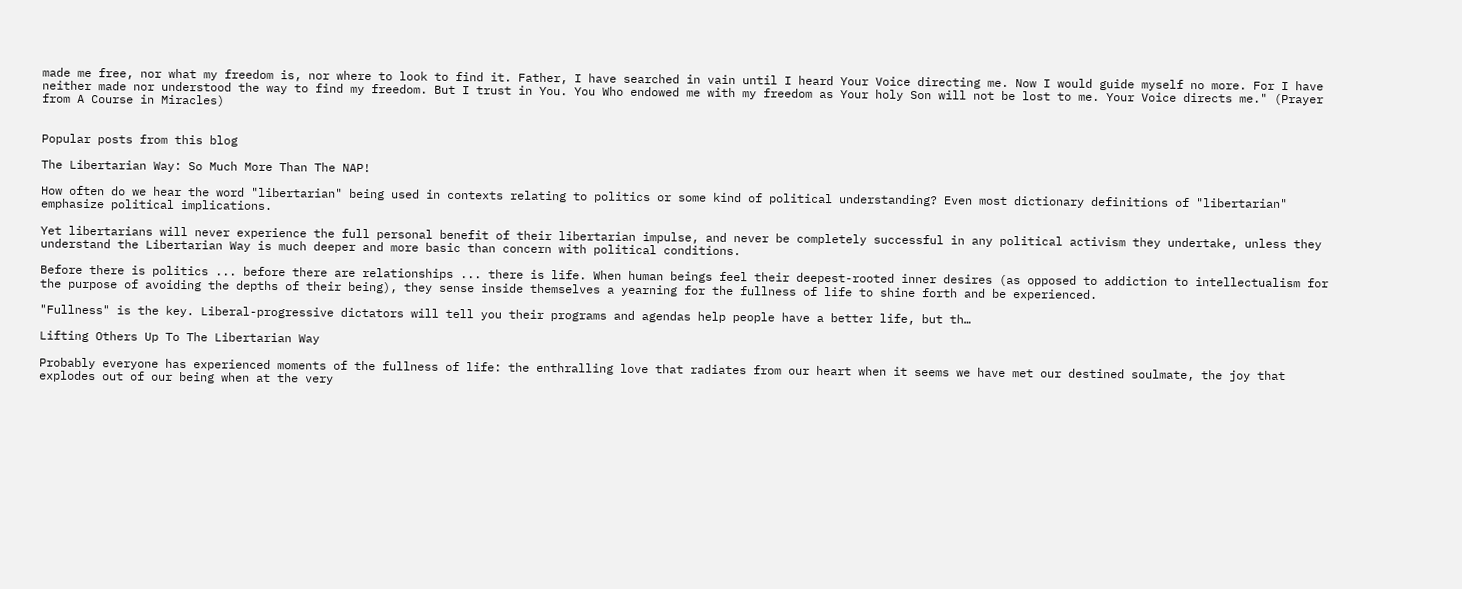made me free, nor what my freedom is, nor where to look to find it. Father, I have searched in vain until I heard Your Voice directing me. Now I would guide myself no more. For I have neither made nor understood the way to find my freedom. But I trust in You. You Who endowed me with my freedom as Your holy Son will not be lost to me. Your Voice directs me." (Prayer from A Course in Miracles)


Popular posts from this blog

The Libertarian Way: So Much More Than The NAP!

How often do we hear the word "libertarian" being used in contexts relating to politics or some kind of political understanding? Even most dictionary definitions of "libertarian" emphasize political implications.

Yet libertarians will never experience the full personal benefit of their libertarian impulse, and never be completely successful in any political activism they undertake, unless they understand the Libertarian Way is much deeper and more basic than concern with political conditions.

Before there is politics ... before there are relationships ... there is life. When human beings feel their deepest-rooted inner desires (as opposed to addiction to intellectualism for the purpose of avoiding the depths of their being), they sense inside themselves a yearning for the fullness of life to shine forth and be experienced.

"Fullness" is the key. Liberal-progressive dictators will tell you their programs and agendas help people have a better life, but th…

Lifting Others Up To The Libertarian Way

Probably everyone has experienced moments of the fullness of life: the enthralling love that radiates from our heart when it seems we have met our destined soulmate, the joy that explodes out of our being when at the very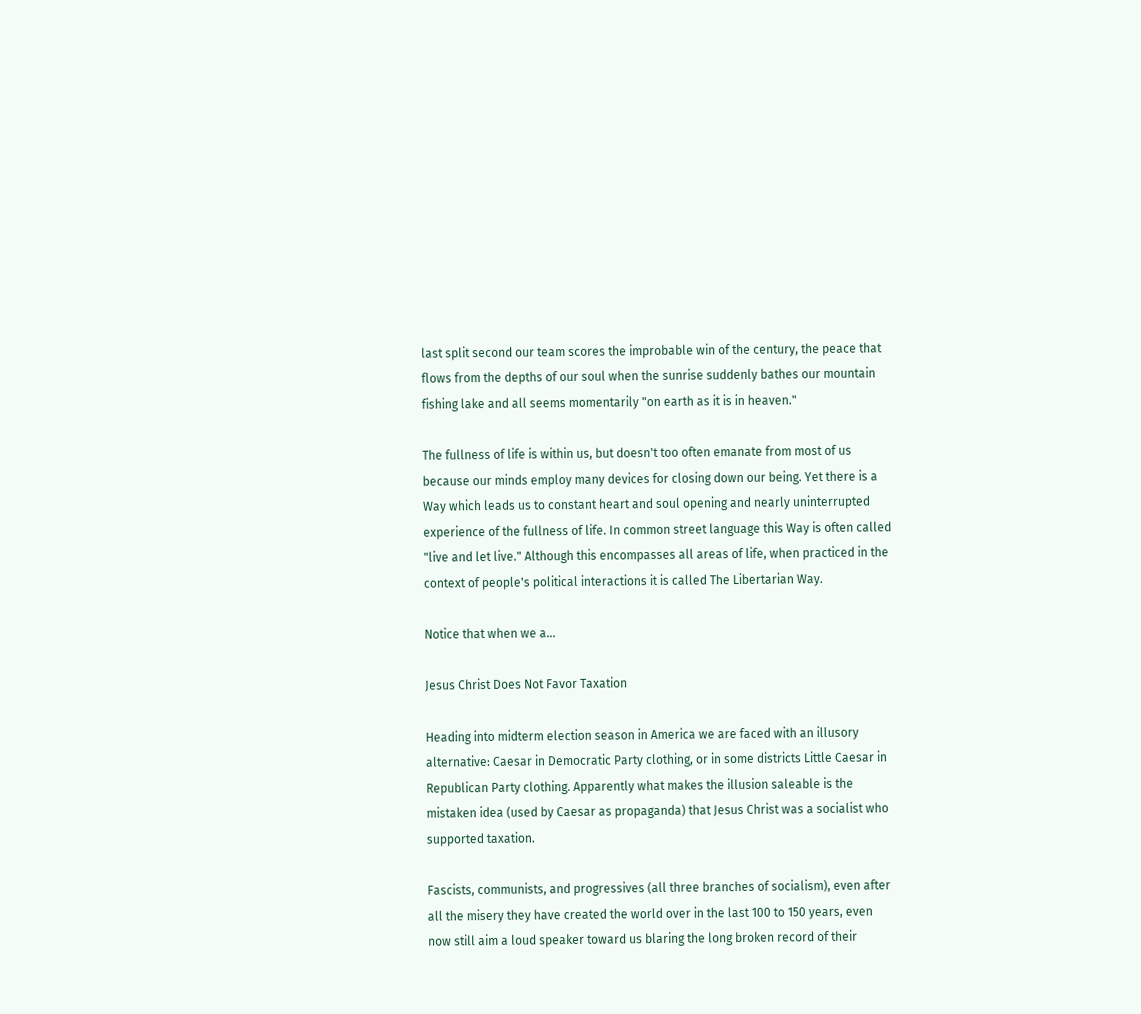last split second our team scores the improbable win of the century, the peace that flows from the depths of our soul when the sunrise suddenly bathes our mountain fishing lake and all seems momentarily "on earth as it is in heaven."

The fullness of life is within us, but doesn't too often emanate from most of us because our minds employ many devices for closing down our being. Yet there is a Way which leads us to constant heart and soul opening and nearly uninterrupted experience of the fullness of life. In common street language this Way is often called "live and let live." Although this encompasses all areas of life, when practiced in the context of people's political interactions it is called The Libertarian Way.

Notice that when we a…

Jesus Christ Does Not Favor Taxation

Heading into midterm election season in America we are faced with an illusory alternative: Caesar in Democratic Party clothing, or in some districts Little Caesar in Republican Party clothing. Apparently what makes the illusion saleable is the mistaken idea (used by Caesar as propaganda) that Jesus Christ was a socialist who supported taxation.

Fascists, communists, and progressives (all three branches of socialism), even after all the misery they have created the world over in the last 100 to 150 years, even now still aim a loud speaker toward us blaring the long broken record of their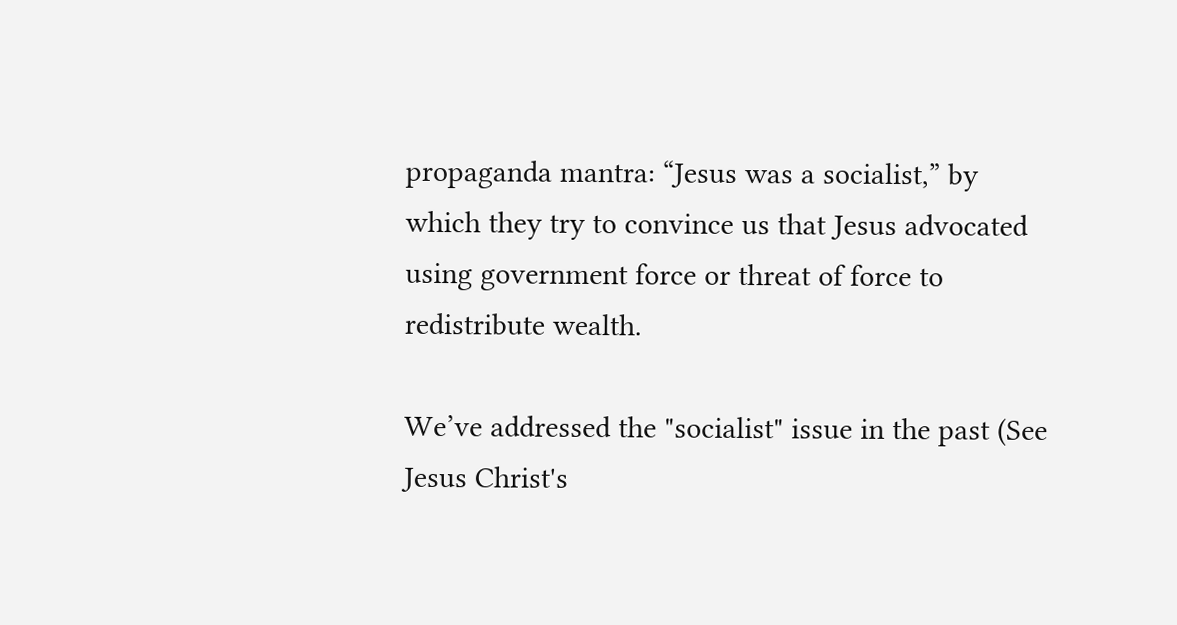propaganda mantra: “Jesus was a socialist,” by which they try to convince us that Jesus advocated using government force or threat of force to redistribute wealth.

We’ve addressed the "socialist" issue in the past (See Jesus Christ's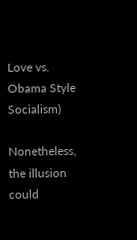Love vs. Obama Style Socialism)

Nonetheless, the illusion could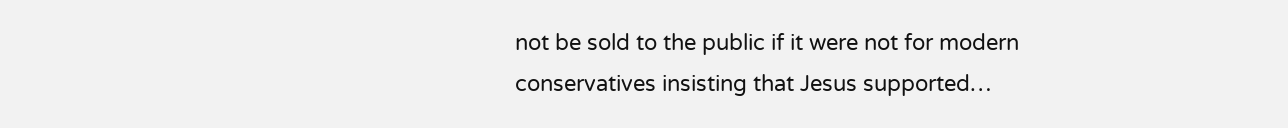not be sold to the public if it were not for modern conservatives insisting that Jesus supported…